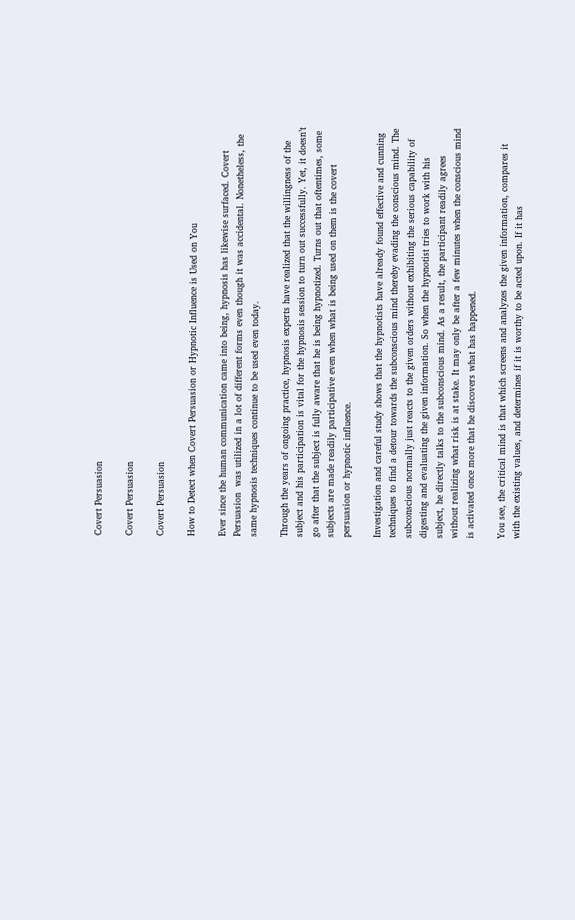Covert Persuasion

Covert Persuasion

Covert Persuasion

How to Detect when Covert Persuasion or Hypnotic Influence is Used on You

Ever since the human communication came into being, hypnosis has likewise surfaced. Covert Persuasion  was utilized in a lot of different forms even though it was accidental. Nonetheless, the same hypnosis techniques continue to be used even today.

Through the years of ongoing practice, hypnosis experts have realized that the willingness of the subject and his participation is vital for the hypnosis session to turn out successfully. Yet, it doesn’t go after that the subject is fully aware that he is being hypnotized. Turns out that oftentimes, some subjects are made readily participative even when what is being used on them is the covert persuasion or hypnotic influence.

Investigation and careful study shows that the hypnotists have already found effective and cunning techniques to find a detour towards the subconscious mind thereby evading the conscious mind. The subconscious normally just reacts to the given orders without exhibiting the serious capability of digesting and evaluating the given information. So when the hypnotist tries to work with his subject, he directly talks to the subconscious mind. As a result, the participant readily agrees without realizing what risk is at stake. It may only be after a few minutes when the conscious mind is activated once more that he discovers what has happened.

You see, the critical mind is that which screens and analyzes the given information, compares it with the existing values, and determines if it is worthy to be acted upon. If it has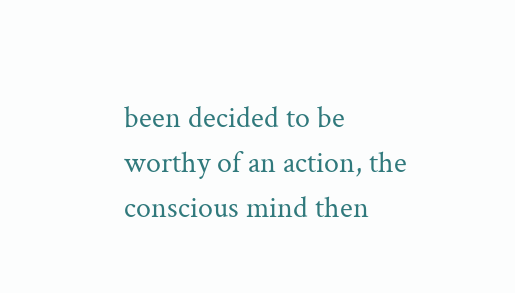been decided to be worthy of an action, the conscious mind then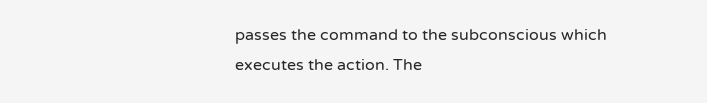passes the command to the subconscious which executes the action. The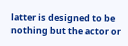latter is designed to be nothing but the actor or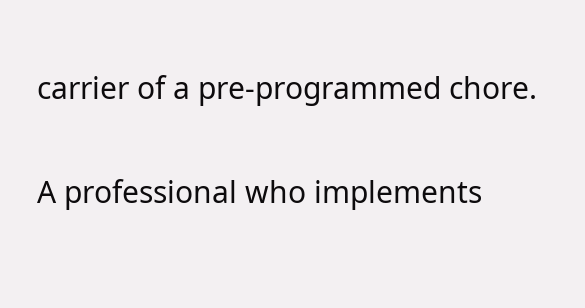carrier of a pre-programmed chore.

A professional who implements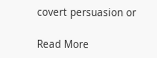covert persuasion or

Read More